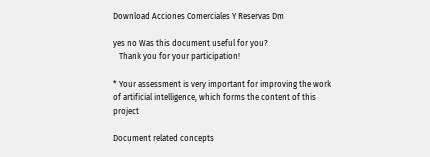Download Acciones Comerciales Y Reservas Dm

yes no Was this document useful for you?
   Thank you for your participation!

* Your assessment is very important for improving the work of artificial intelligence, which forms the content of this project

Document related concepts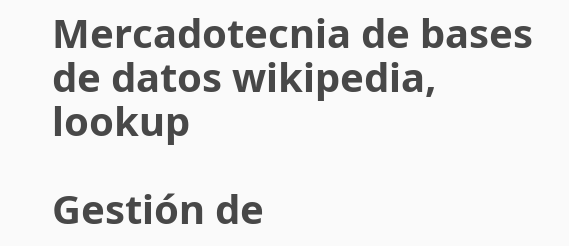Mercadotecnia de bases de datos wikipedia, lookup

Gestión de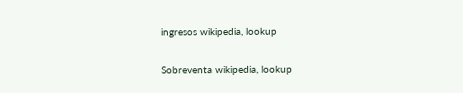ingresos wikipedia, lookup

Sobreventa wikipedia, lookup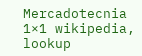Mercadotecnia 1×1 wikipedia, lookup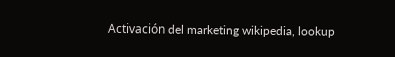Activación del marketing wikipedia, lookup